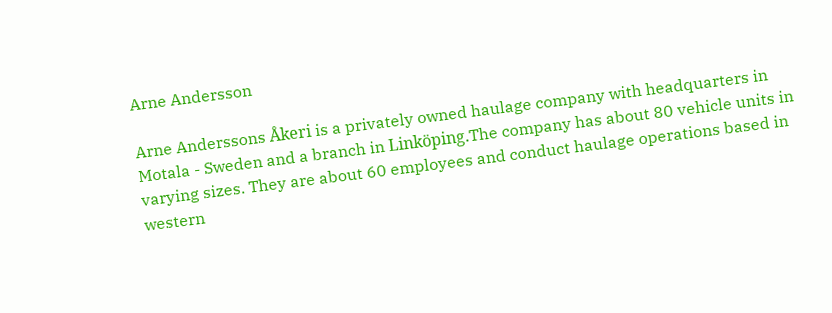Arne Andersson

Arne Anderssons Åkeri is a privately owned haulage company with headquarters in Motala - Sweden and a branch in Linköping.The company has about 80 vehicle units in varying sizes. They are about 60 employees and conduct haulage operations based in western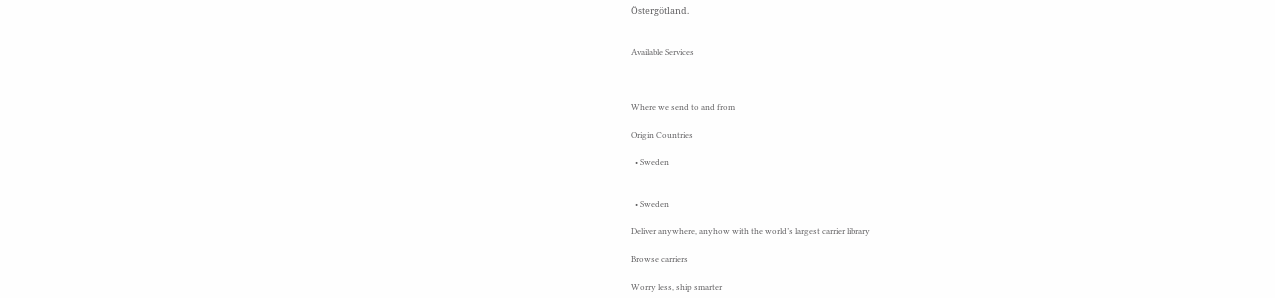Östergötland.


Available Services



Where we send to and from

Origin Countries

  • Sweden


  • Sweden

Deliver anywhere, anyhow with the world’s largest carrier library

Browse carriers

Worry less, ship smarter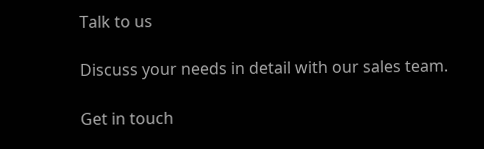Talk to us

Discuss your needs in detail with our sales team.

Get in touch